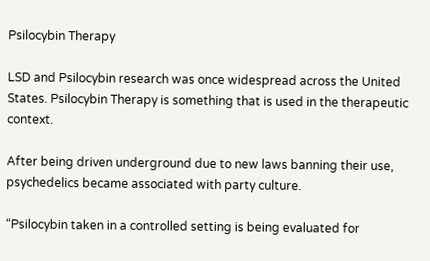Psilocybin Therapy

LSD and Psilocybin research was once widespread across the United States. Psilocybin Therapy is something that is used in the therapeutic context.

After being driven underground due to new laws banning their use, psychedelics became associated with party culture.

“Psilocybin taken in a controlled setting is being evaluated for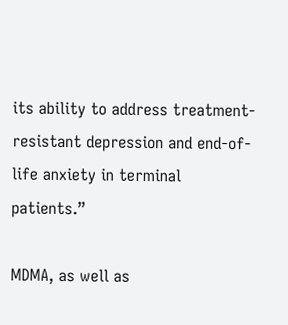its ability to address treatment-resistant depression and end-of-life anxiety in terminal patients.”

MDMA, as well as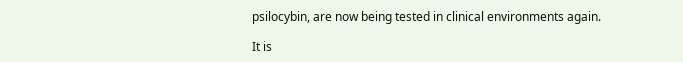psilocybin, are now being tested in clinical environments again.

It is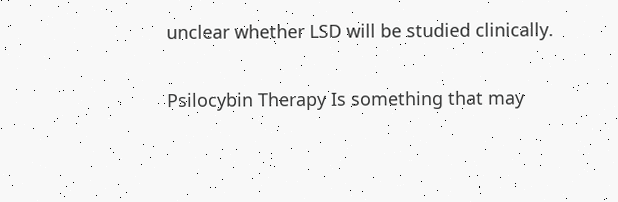unclear whether LSD will be studied clinically.

Psilocybin Therapy Is something that may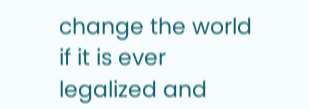change the world if it is ever legalized and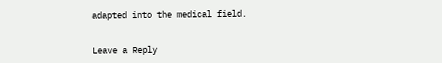adapted into the medical field.


Leave a Reply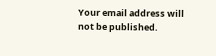Your email address will not be published.